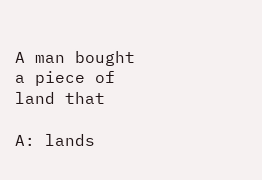A man bought a piece of land that

A: lands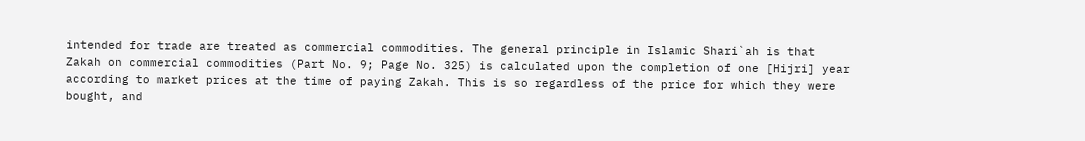intended for trade are treated as commercial commodities. The general principle in Islamic Shari`ah is that Zakah on commercial commodities (Part No. 9; Page No. 325) is calculated upon the completion of one [Hijri] year according to market prices at the time of paying Zakah. This is so regardless of the price for which they were bought, and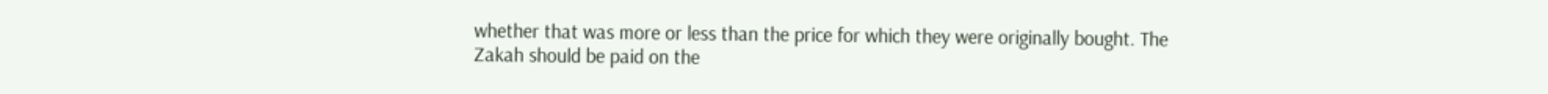whether that was more or less than the price for which they were originally bought. The Zakah should be paid on the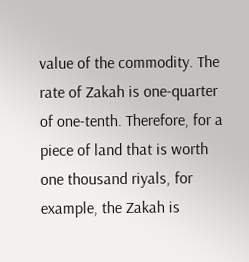value of the commodity. The rate of Zakah is one-quarter of one-tenth. Therefore, for a piece of land that is worth one thousand riyals, for example, the Zakah is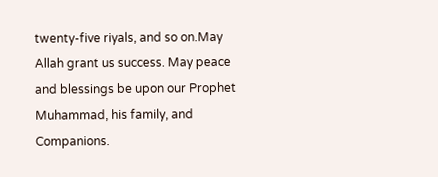twenty-five riyals, and so on.May Allah grant us success. May peace and blessings be upon our Prophet Muhammad, his family, and Companions.